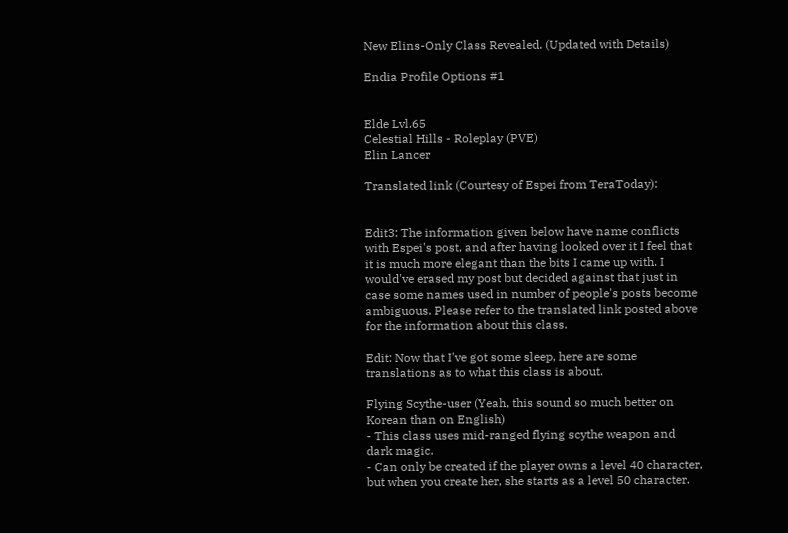New Elins-Only Class Revealed. (Updated with Details)

Endia Profile Options #1


Elde Lvl.65
Celestial Hills - Roleplay (PVE)
Elin Lancer

Translated link (Courtesy of Espei from TeraToday):


Edit3: The information given below have name conflicts with Espei's post, and after having looked over it I feel that it is much more elegant than the bits I came up with. I would've erased my post but decided against that just in case some names used in number of people's posts become ambiguous. Please refer to the translated link posted above for the information about this class.

Edit: Now that I've got some sleep, here are some translations as to what this class is about.

Flying Scythe-user (Yeah, this sound so much better on Korean than on English)
- This class uses mid-ranged flying scythe weapon and dark magic.
- Can only be created if the player owns a level 40 character, but when you create her, she starts as a level 50 character.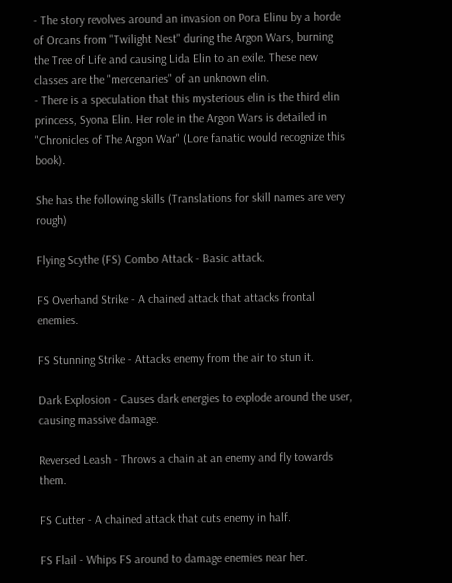- The story revolves around an invasion on Pora Elinu by a horde of Orcans from "Twilight Nest" during the Argon Wars, burning the Tree of Life and causing Lida Elin to an exile. These new classes are the "mercenaries" of an unknown elin.
- There is a speculation that this mysterious elin is the third elin princess, Syona Elin. Her role in the Argon Wars is detailed in "Chronicles of The Argon War" (Lore fanatic would recognize this book).

She has the following skills (Translations for skill names are very rough)

Flying Scythe (FS) Combo Attack - Basic attack.

FS Overhand Strike - A chained attack that attacks frontal enemies.

FS Stunning Strike - Attacks enemy from the air to stun it.

Dark Explosion - Causes dark energies to explode around the user, causing massive damage.

Reversed Leash - Throws a chain at an enemy and fly towards them.

FS Cutter - A chained attack that cuts enemy in half.

FS Flail - Whips FS around to damage enemies near her.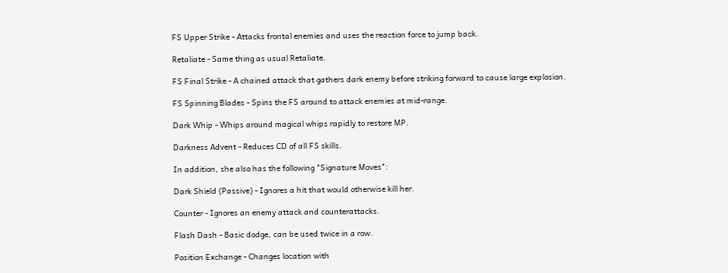FS Upper Strike - Attacks frontal enemies and uses the reaction force to jump back.

Retaliate - Same thing as usual Retaliate.

FS Final Strike - A chained attack that gathers dark enemy before striking forward to cause large explosion.

FS Spinning Blades - Spins the FS around to attack enemies at mid-range.

Dark Whip - Whips around magical whips rapidly to restore MP.

Darkness Advent - Reduces CD of all FS skills.

In addition, she also has the following "Signature Moves":

Dark Shield (Passive) - Ignores a hit that would otherwise kill her.

Counter - Ignores an enemy attack and counterattacks.

Flash Dash - Basic dodge, can be used twice in a row.

Position Exchange - Changes location with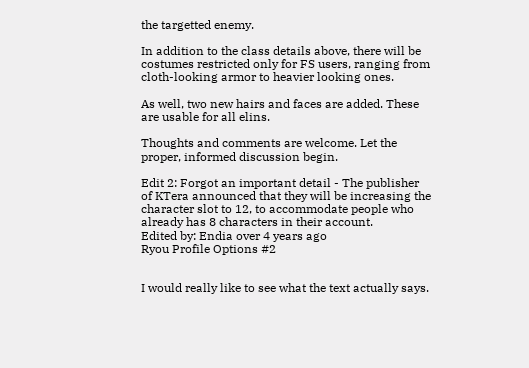the targetted enemy.

In addition to the class details above, there will be costumes restricted only for FS users, ranging from cloth-looking armor to heavier looking ones.

As well, two new hairs and faces are added. These are usable for all elins.

Thoughts and comments are welcome. Let the proper, informed discussion begin.

Edit 2: Forgot an important detail - The publisher of KTera announced that they will be increasing the character slot to 12, to accommodate people who already has 8 characters in their account.
Edited by: Endia over 4 years ago
Ryou Profile Options #2


I would really like to see what the text actually says.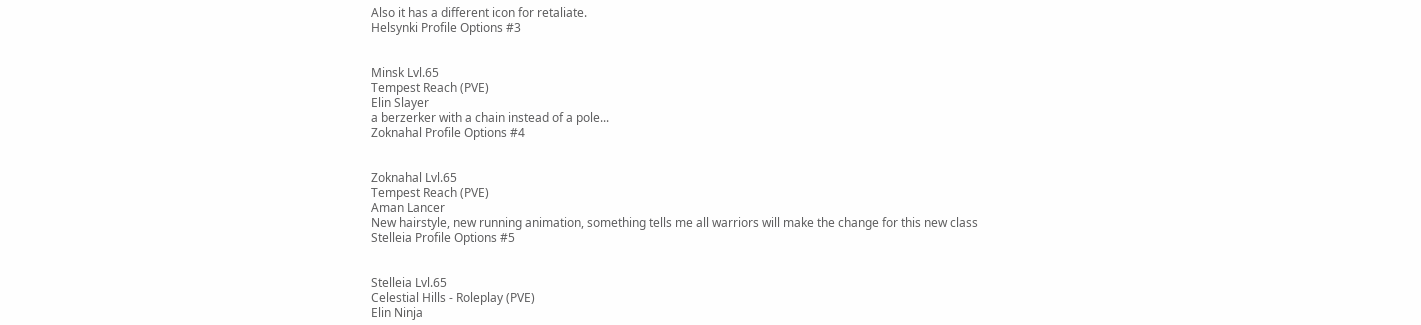Also it has a different icon for retaliate.
Helsynki Profile Options #3


Minsk Lvl.65
Tempest Reach (PVE)
Elin Slayer
a berzerker with a chain instead of a pole...
Zoknahal Profile Options #4


Zoknahal Lvl.65
Tempest Reach (PVE)
Aman Lancer
New hairstyle, new running animation, something tells me all warriors will make the change for this new class
Stelleia Profile Options #5


Stelleia Lvl.65
Celestial Hills - Roleplay (PVE)
Elin Ninja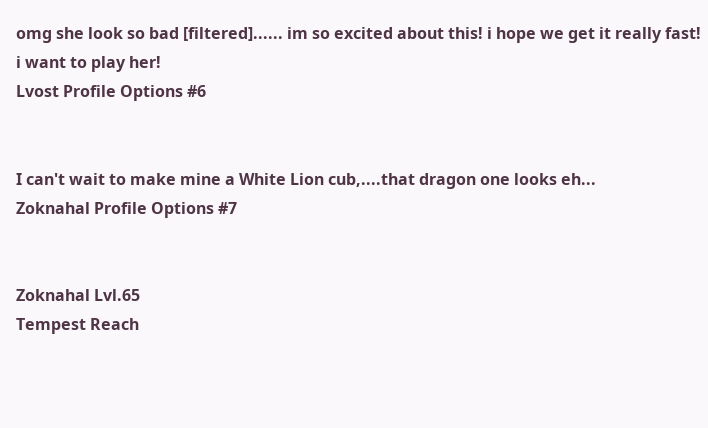omg she look so bad [filtered]...... im so excited about this! i hope we get it really fast! i want to play her!
Lvost Profile Options #6


I can't wait to make mine a White Lion cub,....that dragon one looks eh...
Zoknahal Profile Options #7


Zoknahal Lvl.65
Tempest Reach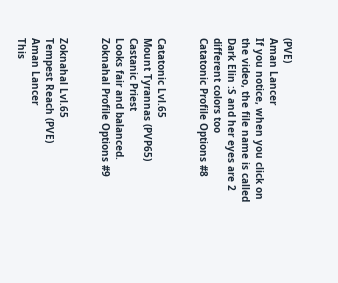(PVE)
Aman Lancer
If you notice, when you click on the video, the file name is called Dark Elin :S and her eyes are 2 different colors too
Catatonic Profile Options #8


Catatonic Lvl.65
Mount Tyrannas (PVP65)
Castanic Priest
Looks fair and balanced.
Zoknahal Profile Options #9


Zoknahal Lvl.65
Tempest Reach (PVE)
Aman Lancer
This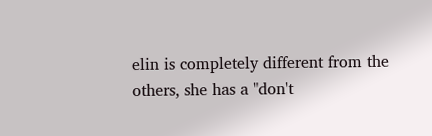elin is completely different from the others, she has a "don't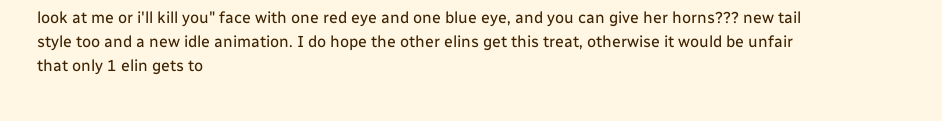look at me or i'll kill you" face with one red eye and one blue eye, and you can give her horns??? new tail style too and a new idle animation. I do hope the other elins get this treat, otherwise it would be unfair that only 1 elin gets to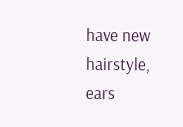have new hairstyle, ears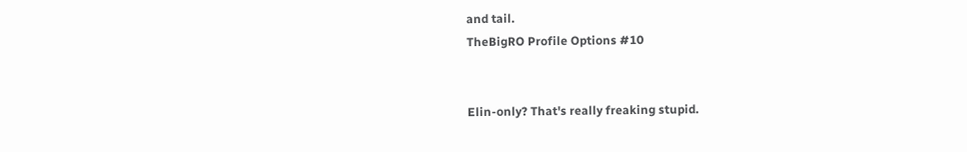and tail.
TheBigRO Profile Options #10


Elin-only? That's really freaking stupid.